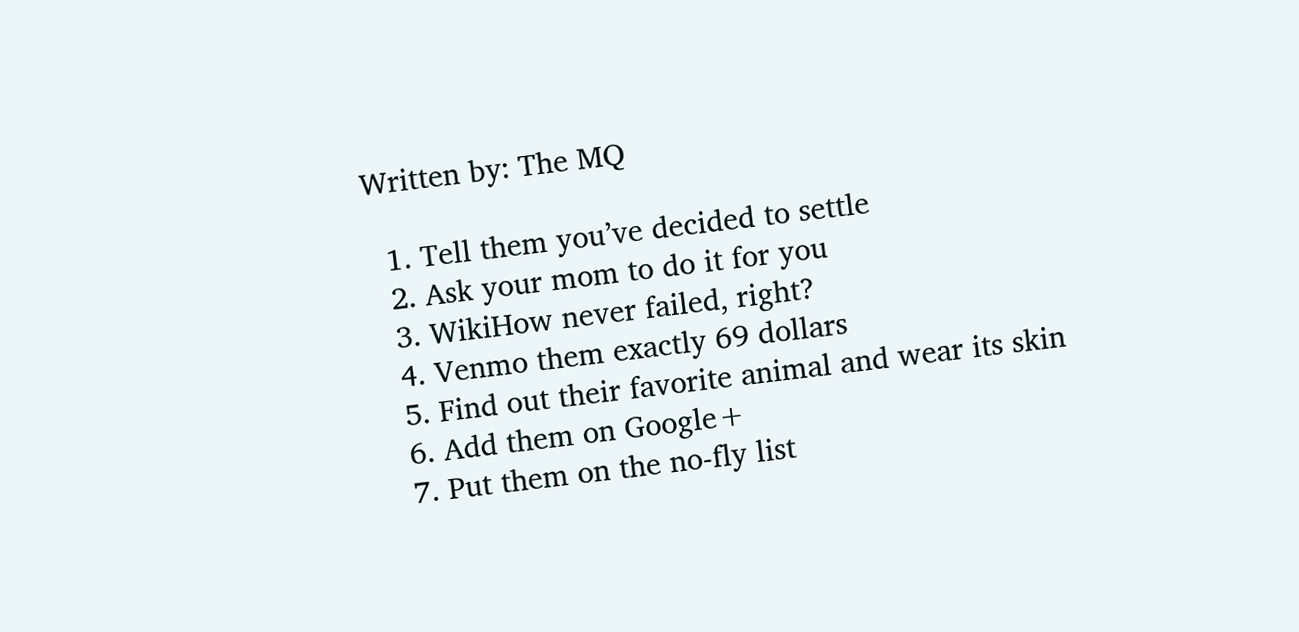Written by: The MQ

  1. Tell them you’ve decided to settle
  2. Ask your mom to do it for you
  3. WikiHow never failed, right?
  4. Venmo them exactly 69 dollars
  5. Find out their favorite animal and wear its skin
  6. Add them on Google+
  7. Put them on the no-fly list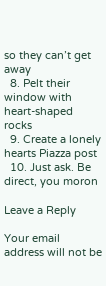so they can’t get away
  8. Pelt their window with heart-shaped rocks
  9. Create a lonely hearts Piazza post
  10. Just ask. Be direct, you moron

Leave a Reply

Your email address will not be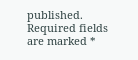published. Required fields are marked *